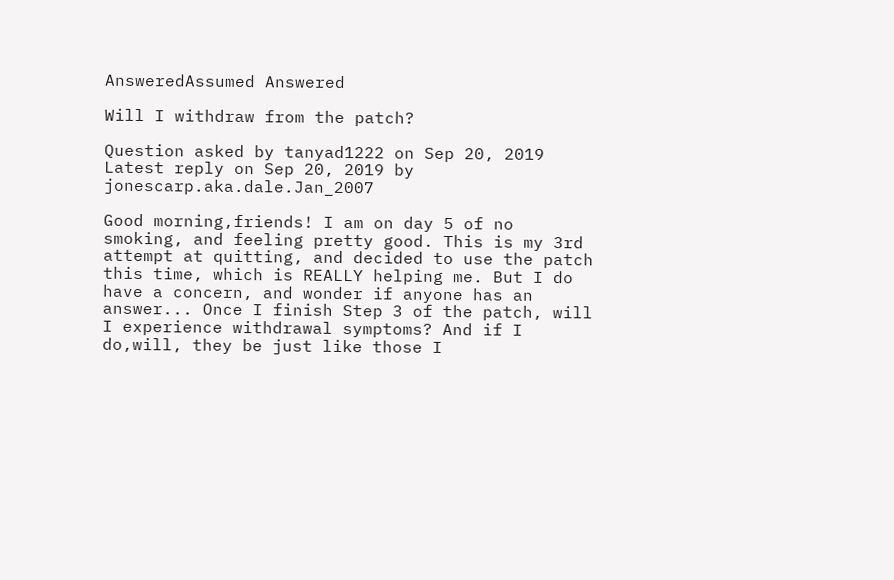AnsweredAssumed Answered

Will I withdraw from the patch?

Question asked by tanyad1222 on Sep 20, 2019
Latest reply on Sep 20, 2019 by jonescarp.aka.dale.Jan_2007

Good morning,friends! I am on day 5 of no smoking, and feeling pretty good. This is my 3rd attempt at quitting, and decided to use the patch this time, which is REALLY helping me. But I do have a concern, and wonder if anyone has an  answer... Once I finish Step 3 of the patch, will I experience withdrawal symptoms? And if I do,will, they be just like those I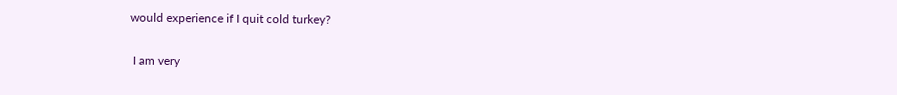would experience if I quit cold turkey?

 I am very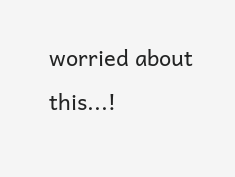worried about this...!